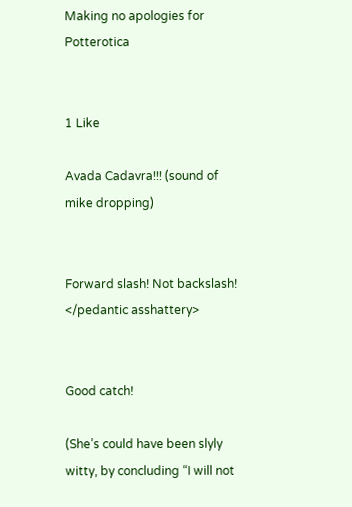Making no apologies for Potterotica


1 Like

Avada Cadavra!!! (sound of mike dropping)


Forward slash! Not backslash! </pedantic asshattery>


Good catch!

(She’s could have been slyly witty, by concluding “I will not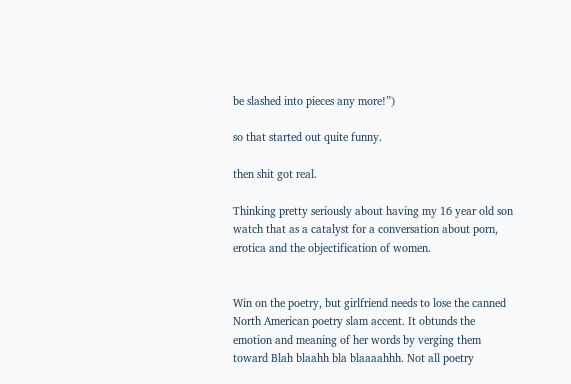be slashed into pieces any more!”)

so that started out quite funny.

then shit got real.

Thinking pretty seriously about having my 16 year old son watch that as a catalyst for a conversation about porn, erotica and the objectification of women.


Win on the poetry, but girlfriend needs to lose the canned North American poetry slam accent. It obtunds the emotion and meaning of her words by verging them toward Blah blaahh bla blaaaahhh. Not all poetry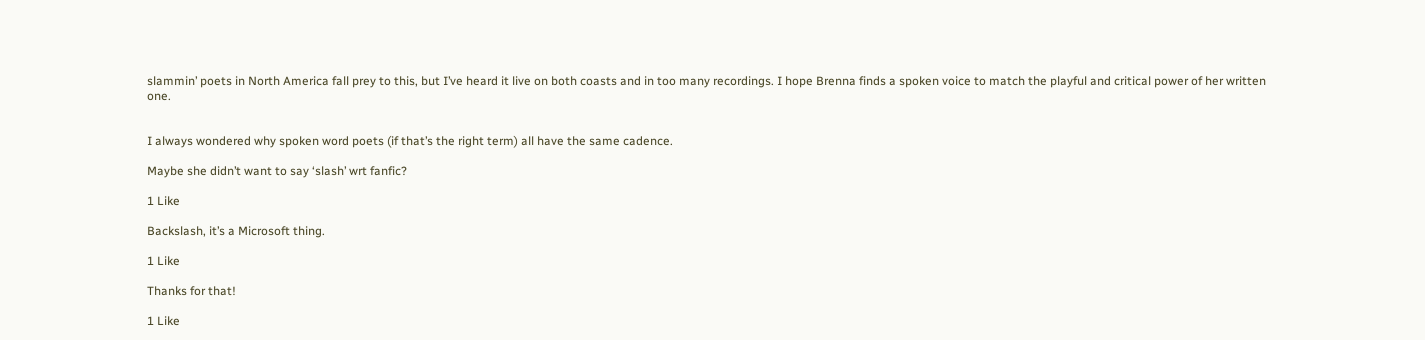slammin’ poets in North America fall prey to this, but I’ve heard it live on both coasts and in too many recordings. I hope Brenna finds a spoken voice to match the playful and critical power of her written one.


I always wondered why spoken word poets (if that’s the right term) all have the same cadence.

Maybe she didn’t want to say ‘slash’ wrt fanfic?

1 Like

Backslash, it’s a Microsoft thing.

1 Like

Thanks for that!

1 Like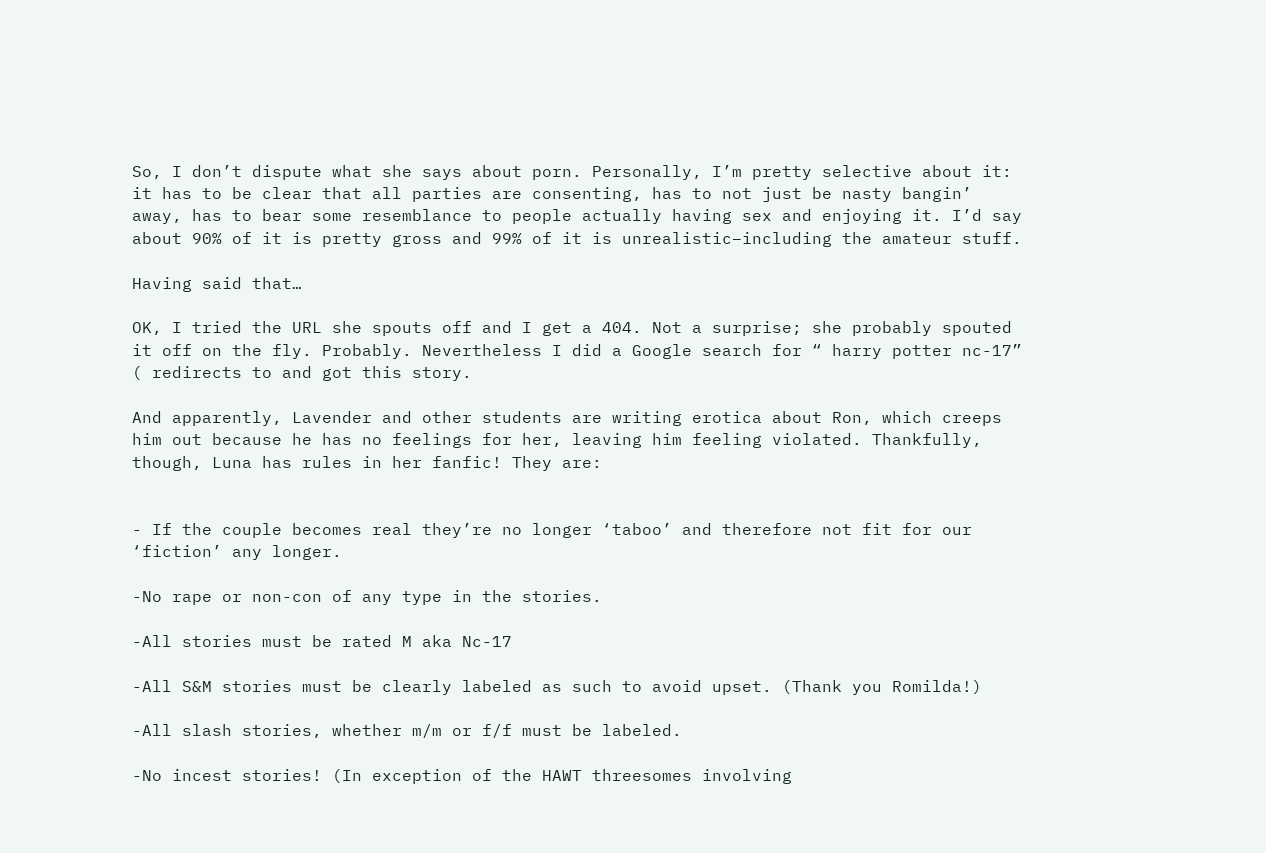So, I don’t dispute what she says about porn. Personally, I’m pretty selective about it: it has to be clear that all parties are consenting, has to not just be nasty bangin’ away, has to bear some resemblance to people actually having sex and enjoying it. I’d say about 90% of it is pretty gross and 99% of it is unrealistic–including the amateur stuff.

Having said that…

OK, I tried the URL she spouts off and I get a 404. Not a surprise; she probably spouted it off on the fly. Probably. Nevertheless I did a Google search for “ harry potter nc-17” ( redirects to and got this story.

And apparently, Lavender and other students are writing erotica about Ron, which creeps him out because he has no feelings for her, leaving him feeling violated. Thankfully, though, Luna has rules in her fanfic! They are:


- If the couple becomes real they’re no longer ‘taboo’ and therefore not fit for our ‘fiction’ any longer.

-No rape or non-con of any type in the stories.

-All stories must be rated M aka Nc-17

-All S&M stories must be clearly labeled as such to avoid upset. (Thank you Romilda!)

-All slash stories, whether m/m or f/f must be labeled.

-No incest stories! (In exception of the HAWT threesomes involving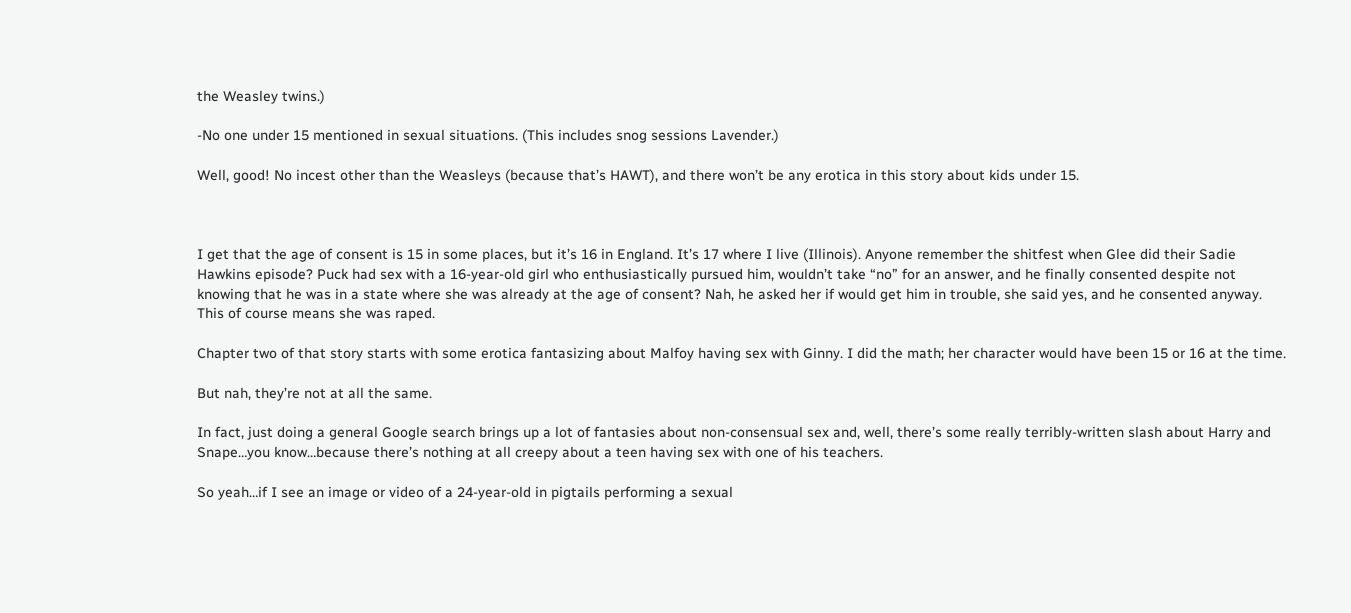the Weasley twins.)

-No one under 15 mentioned in sexual situations. (This includes snog sessions Lavender.)

Well, good! No incest other than the Weasleys (because that’s HAWT), and there won’t be any erotica in this story about kids under 15.



I get that the age of consent is 15 in some places, but it’s 16 in England. It’s 17 where I live (Illinois). Anyone remember the shitfest when Glee did their Sadie Hawkins episode? Puck had sex with a 16-year-old girl who enthusiastically pursued him, wouldn’t take “no” for an answer, and he finally consented despite not knowing that he was in a state where she was already at the age of consent? Nah, he asked her if would get him in trouble, she said yes, and he consented anyway. This of course means she was raped.

Chapter two of that story starts with some erotica fantasizing about Malfoy having sex with Ginny. I did the math; her character would have been 15 or 16 at the time.

But nah, they’re not at all the same.

In fact, just doing a general Google search brings up a lot of fantasies about non-consensual sex and, well, there’s some really terribly-written slash about Harry and Snape…you know…because there’s nothing at all creepy about a teen having sex with one of his teachers.

So yeah…if I see an image or video of a 24-year-old in pigtails performing a sexual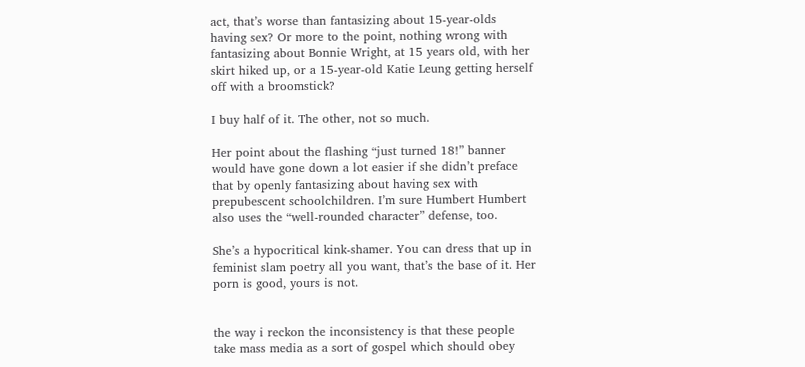act, that’s worse than fantasizing about 15-year-olds having sex? Or more to the point, nothing wrong with fantasizing about Bonnie Wright, at 15 years old, with her skirt hiked up, or a 15-year-old Katie Leung getting herself off with a broomstick?

I buy half of it. The other, not so much.

Her point about the flashing “just turned 18!” banner would have gone down a lot easier if she didn’t preface that by openly fantasizing about having sex with prepubescent schoolchildren. I’m sure Humbert Humbert also uses the “well-rounded character” defense, too.

She’s a hypocritical kink-shamer. You can dress that up in feminist slam poetry all you want, that’s the base of it. Her porn is good, yours is not.


the way i reckon the inconsistency is that these people take mass media as a sort of gospel which should obey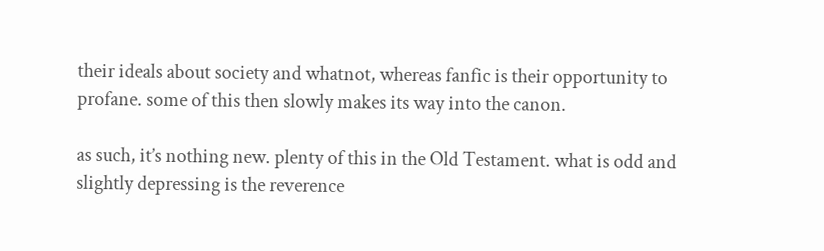their ideals about society and whatnot, whereas fanfic is their opportunity to profane. some of this then slowly makes its way into the canon.

as such, it’s nothing new. plenty of this in the Old Testament. what is odd and slightly depressing is the reverence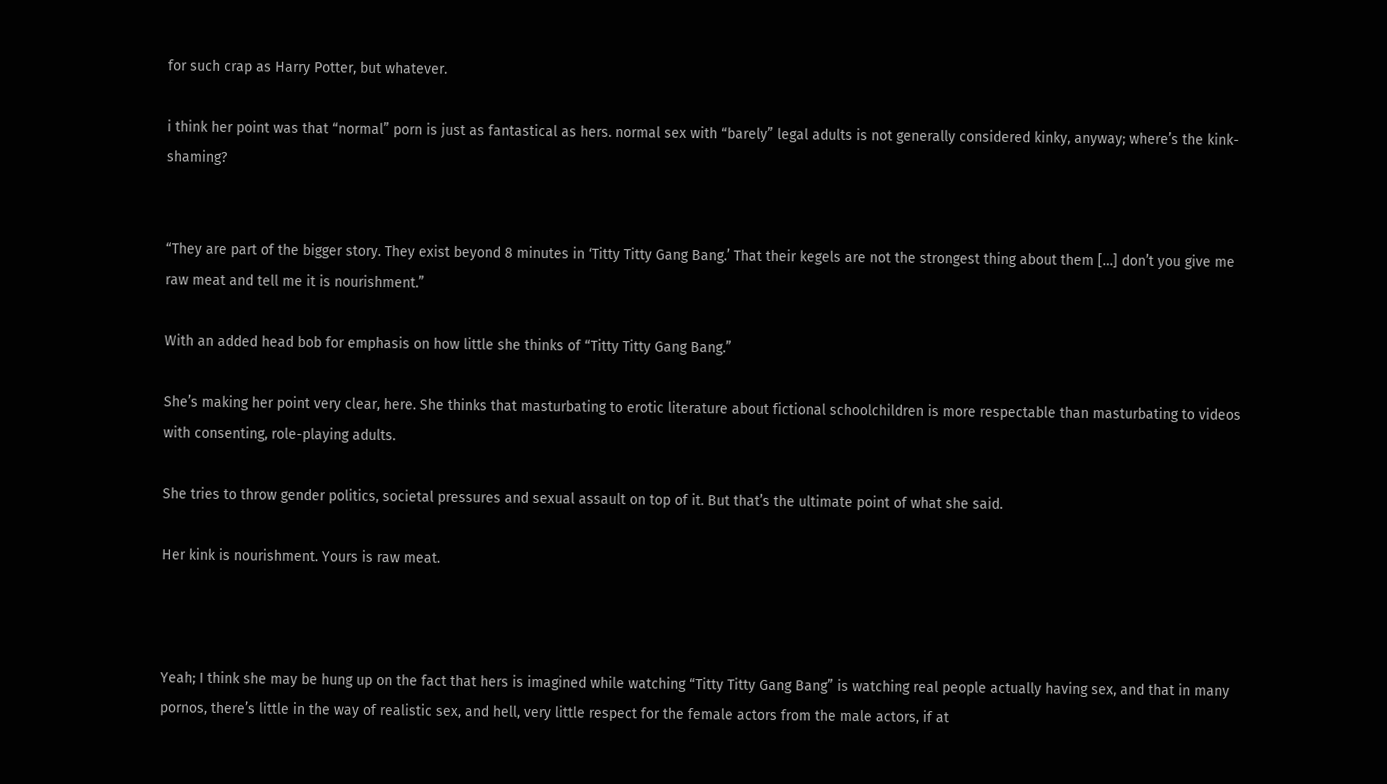for such crap as Harry Potter, but whatever.

i think her point was that “normal” porn is just as fantastical as hers. normal sex with “barely” legal adults is not generally considered kinky, anyway; where’s the kink-shaming?


“They are part of the bigger story. They exist beyond 8 minutes in ‘Titty Titty Gang Bang.’ That their kegels are not the strongest thing about them […] don’t you give me raw meat and tell me it is nourishment.”

With an added head bob for emphasis on how little she thinks of “Titty Titty Gang Bang.”

She’s making her point very clear, here. She thinks that masturbating to erotic literature about fictional schoolchildren is more respectable than masturbating to videos with consenting, role-playing adults.

She tries to throw gender politics, societal pressures and sexual assault on top of it. But that’s the ultimate point of what she said.

Her kink is nourishment. Yours is raw meat.



Yeah; I think she may be hung up on the fact that hers is imagined while watching “Titty Titty Gang Bang” is watching real people actually having sex, and that in many pornos, there’s little in the way of realistic sex, and hell, very little respect for the female actors from the male actors, if at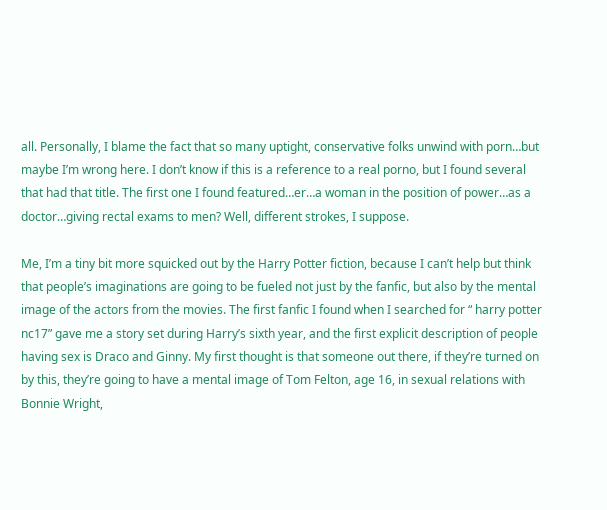all. Personally, I blame the fact that so many uptight, conservative folks unwind with porn…but maybe I’m wrong here. I don’t know if this is a reference to a real porno, but I found several that had that title. The first one I found featured…er…a woman in the position of power…as a doctor…giving rectal exams to men? Well, different strokes, I suppose.

Me, I’m a tiny bit more squicked out by the Harry Potter fiction, because I can’t help but think that people’s imaginations are going to be fueled not just by the fanfic, but also by the mental image of the actors from the movies. The first fanfic I found when I searched for “ harry potter nc17” gave me a story set during Harry’s sixth year, and the first explicit description of people having sex is Draco and Ginny. My first thought is that someone out there, if they’re turned on by this, they’re going to have a mental image of Tom Felton, age 16, in sexual relations with Bonnie Wright,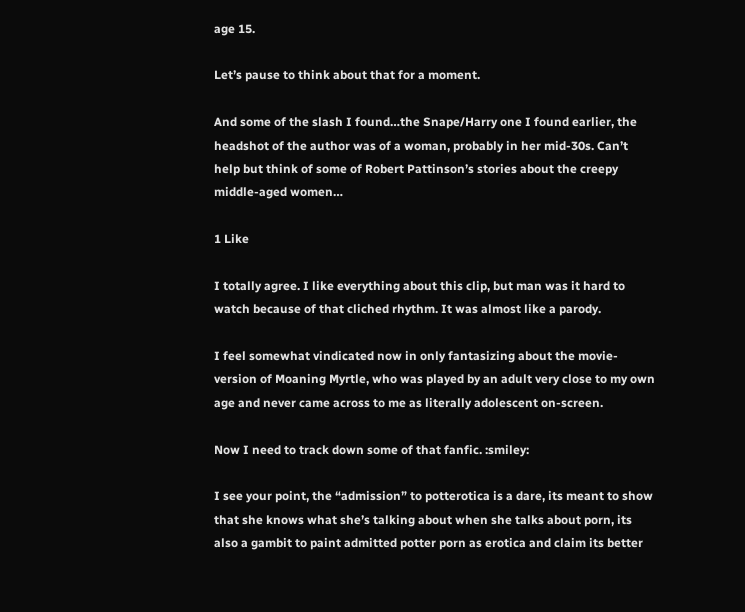age 15.

Let’s pause to think about that for a moment.

And some of the slash I found…the Snape/Harry one I found earlier, the headshot of the author was of a woman, probably in her mid-30s. Can’t help but think of some of Robert Pattinson’s stories about the creepy middle-aged women…

1 Like

I totally agree. I like everything about this clip, but man was it hard to watch because of that cliched rhythm. It was almost like a parody.

I feel somewhat vindicated now in only fantasizing about the movie-version of Moaning Myrtle, who was played by an adult very close to my own age and never came across to me as literally adolescent on-screen.

Now I need to track down some of that fanfic. :smiley:

I see your point, the “admission” to potterotica is a dare, its meant to show that she knows what she’s talking about when she talks about porn, its also a gambit to paint admitted potter porn as erotica and claim its better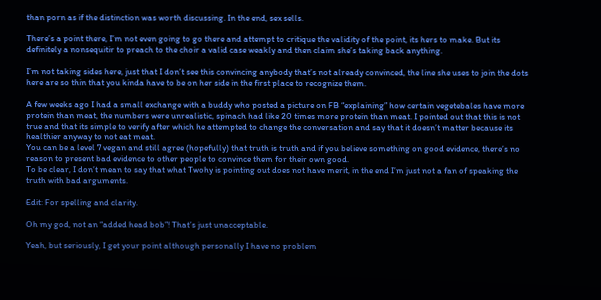than porn as if the distinction was worth discussing. In the end, sex sells.

There’s a point there, I’m not even going to go there and attempt to critique the validity of the point, its hers to make. But its definitely a nonsequitir to preach to the choir a valid case weakly and then claim she’s taking back anything.

I’m not taking sides here, just that I don’t see this convincing anybody that’s not already convinced, the line she uses to join the dots here are so thin that you kinda have to be on her side in the first place to recognize them.

A few weeks ago I had a small exchange with a buddy who posted a picture on FB “explaining” how certain vegetebales have more protein than meat, the numbers were unrealistic, spinach had like 20 times more protein than meat. I pointed out that this is not true and that its simple to verify after which he attempted to change the conversation and say that it doesn’t matter because its healthier anyway to not eat meat.
You can be a level 7 vegan and still agree (hopefully) that truth is truth and if you believe something on good evidence, there’s no reason to present bad evidence to other people to convince them for their own good.
To be clear, I don’t mean to say that what Twohy is pointing out does not have merit, in the end I’m just not a fan of speaking the truth with bad arguments.

Edit: For spelling and clarity.

Oh my god, not an “added head bob”! That’s just unacceptable.

Yeah, but seriously, I get your point although personally I have no problem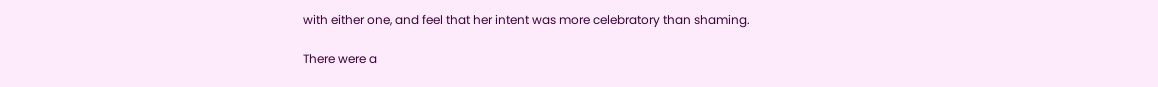with either one, and feel that her intent was more celebratory than shaming.

There were a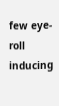few eye-roll inducing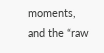moments, and the “raw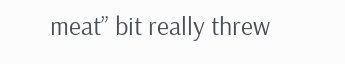meat” bit really threw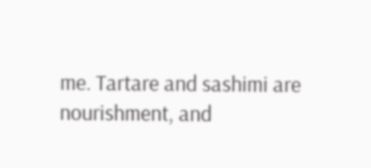me. Tartare and sashimi are nourishment, and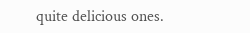quite delicious ones.